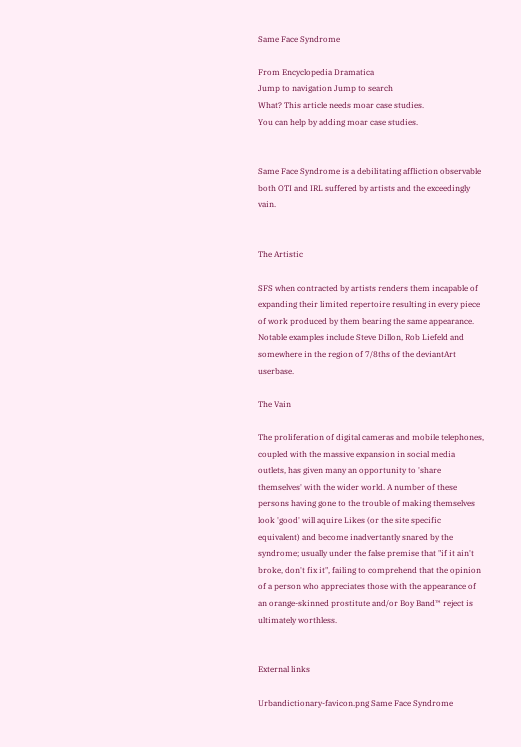Same Face Syndrome

From Encyclopedia Dramatica
Jump to navigation Jump to search
What? This article needs moar case studies.
You can help by adding moar case studies.


Same Face Syndrome is a debilitating affliction observable both OTI and IRL suffered by artists and the exceedingly vain.


The Artistic

SFS when contracted by artists renders them incapable of expanding their limited repertoire resulting in every piece of work produced by them bearing the same appearance. Notable examples include Steve Dillon, Rob Liefeld and somewhere in the region of 7/8ths of the deviantArt userbase.

The Vain

The proliferation of digital cameras and mobile telephones, coupled with the massive expansion in social media outlets, has given many an opportunity to 'share themselves' with the wider world. A number of these persons having gone to the trouble of making themselves look 'good' will aquire Likes (or the site specific equivalent) and become inadvertantly snared by the syndrome; usually under the false premise that "if it ain't broke, don't fix it", failing to comprehend that the opinion of a person who appreciates those with the appearance of an orange-skinned prostitute and/or Boy Band™ reject is ultimately worthless.


External links

Urbandictionary-favicon.png Same Face Syndrome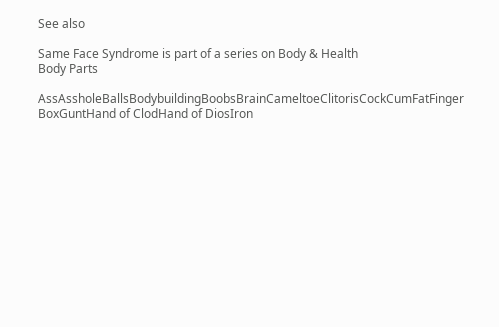See also

Same Face Syndrome is part of a series on Body & Health
Body Parts

AssAssholeBallsBodybuildingBoobsBrainCameltoeClitorisCockCumFatFinger BoxGuntHand of ClodHand of DiosIron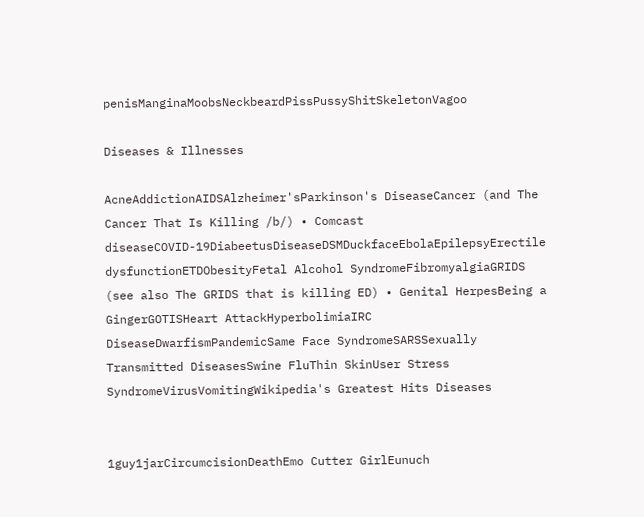penisManginaMoobsNeckbeardPissPussyShitSkeletonVagoo

Diseases & Illnesses

AcneAddictionAIDSAlzheimer'sParkinson's DiseaseCancer (and The Cancer That Is Killing /b/) • Comcast diseaseCOVID-19DiabeetusDiseaseDSMDuckfaceEbolaEpilepsyErectile dysfunctionETDObesityFetal Alcohol SyndromeFibromyalgiaGRIDS (see also The GRIDS that is killing ED) • Genital HerpesBeing a GingerGOTISHeart AttackHyperbolimiaIRC DiseaseDwarfismPandemicSame Face SyndromeSARSSexually Transmitted DiseasesSwine FluThin SkinUser Stress SyndromeVirusVomitingWikipedia's Greatest Hits Diseases


1guy1jarCircumcisionDeathEmo Cutter GirlEunuch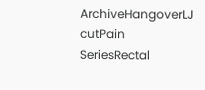ArchiveHangoverLJ cutPain SeriesRectal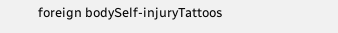foreign bodySelf-injuryTattoos